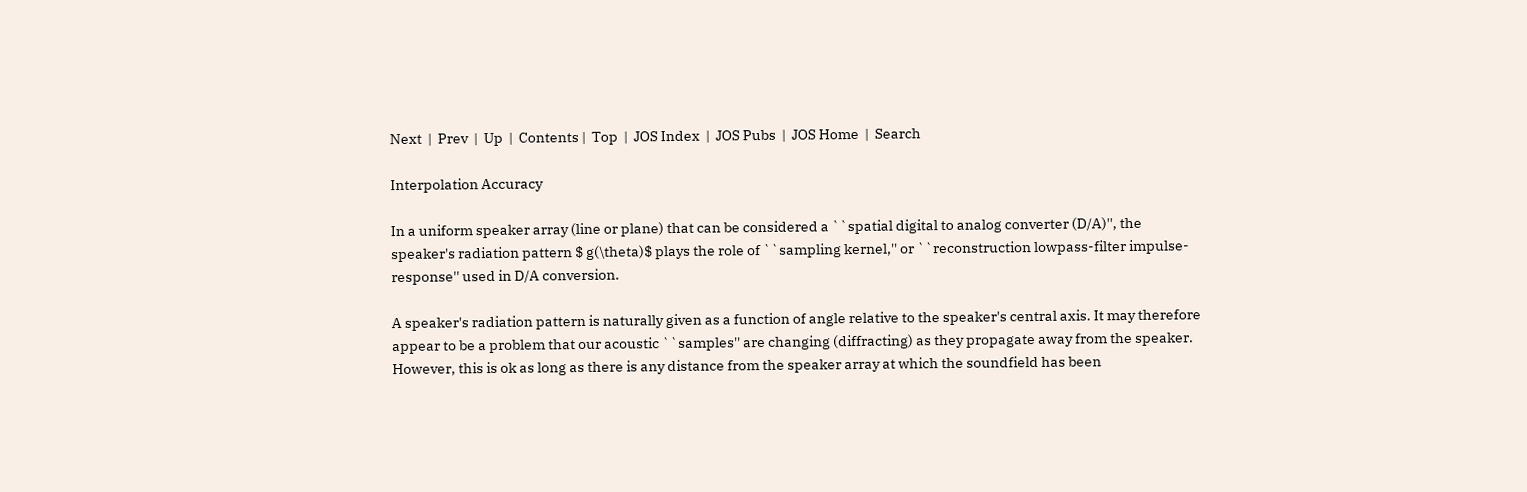Next  |  Prev  |  Up  |  Contents |  Top  |  JOS Index  |  JOS Pubs  |  JOS Home  |  Search

Interpolation Accuracy

In a uniform speaker array (line or plane) that can be considered a ``spatial digital to analog converter (D/A)'', the speaker's radiation pattern $ g(\theta)$ plays the role of ``sampling kernel,'' or ``reconstruction lowpass-filter impulse-response'' used in D/A conversion.

A speaker's radiation pattern is naturally given as a function of angle relative to the speaker's central axis. It may therefore appear to be a problem that our acoustic ``samples'' are changing (diffracting) as they propagate away from the speaker. However, this is ok as long as there is any distance from the speaker array at which the soundfield has been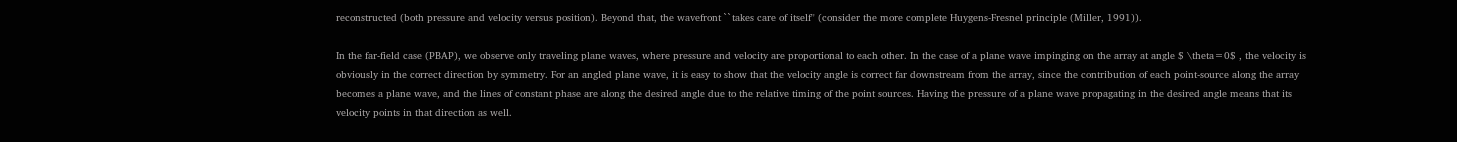reconstructed (both pressure and velocity versus position). Beyond that, the wavefront ``takes care of itself'' (consider the more complete Huygens-Fresnel principle (Miller, 1991)).

In the far-field case (PBAP), we observe only traveling plane waves, where pressure and velocity are proportional to each other. In the case of a plane wave impinging on the array at angle $ \theta=0$ , the velocity is obviously in the correct direction by symmetry. For an angled plane wave, it is easy to show that the velocity angle is correct far downstream from the array, since the contribution of each point-source along the array becomes a plane wave, and the lines of constant phase are along the desired angle due to the relative timing of the point sources. Having the pressure of a plane wave propagating in the desired angle means that its velocity points in that direction as well.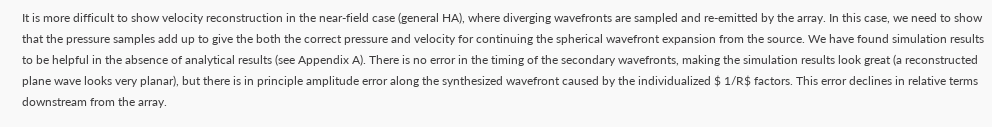It is more difficult to show velocity reconstruction in the near-field case (general HA), where diverging wavefronts are sampled and re-emitted by the array. In this case, we need to show that the pressure samples add up to give the both the correct pressure and velocity for continuing the spherical wavefront expansion from the source. We have found simulation results to be helpful in the absence of analytical results (see Appendix A). There is no error in the timing of the secondary wavefronts, making the simulation results look great (a reconstructed plane wave looks very planar), but there is in principle amplitude error along the synthesized wavefront caused by the individualized $ 1/R$ factors. This error declines in relative terms downstream from the array.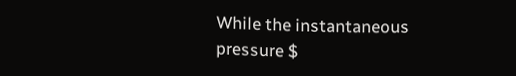While the instantaneous pressure $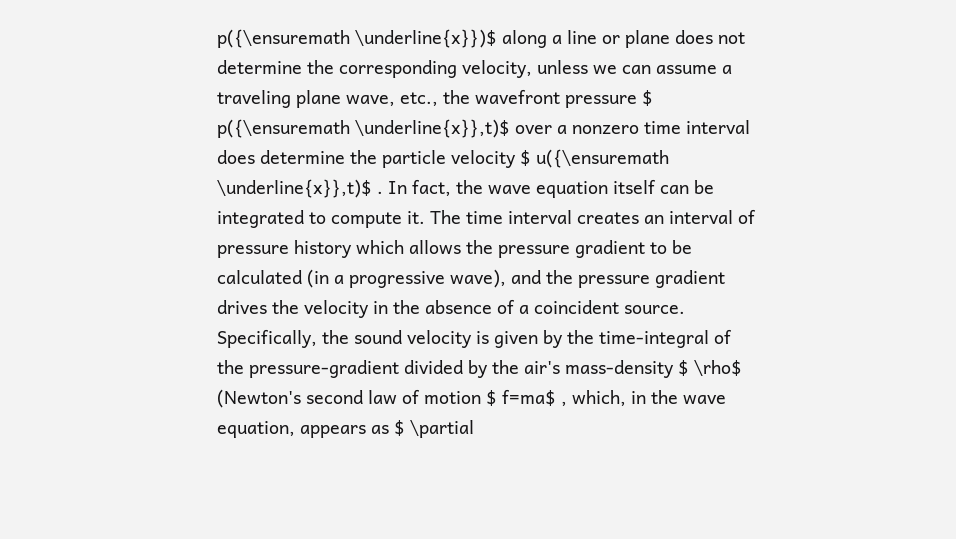p({\ensuremath \underline{x}})$ along a line or plane does not determine the corresponding velocity, unless we can assume a traveling plane wave, etc., the wavefront pressure $ p({\ensuremath \underline{x}},t)$ over a nonzero time interval does determine the particle velocity $ u({\ensuremath \underline{x}},t)$ . In fact, the wave equation itself can be integrated to compute it. The time interval creates an interval of pressure history which allows the pressure gradient to be calculated (in a progressive wave), and the pressure gradient drives the velocity in the absence of a coincident source. Specifically, the sound velocity is given by the time-integral of the pressure-gradient divided by the air's mass-density $ \rho$ (Newton's second law of motion $ f=ma$ , which, in the wave equation, appears as $ \partial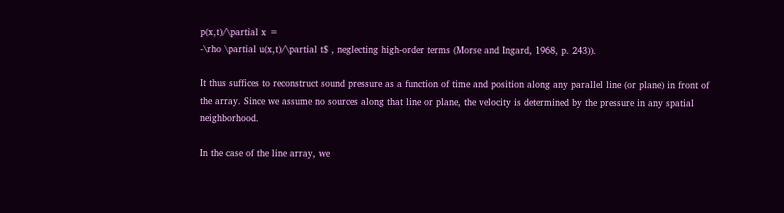p(x,t)/\partial x =
-\rho \partial u(x,t)/\partial t$ , neglecting high-order terms (Morse and Ingard, 1968, p. 243)).

It thus suffices to reconstruct sound pressure as a function of time and position along any parallel line (or plane) in front of the array. Since we assume no sources along that line or plane, the velocity is determined by the pressure in any spatial neighborhood.

In the case of the line array, we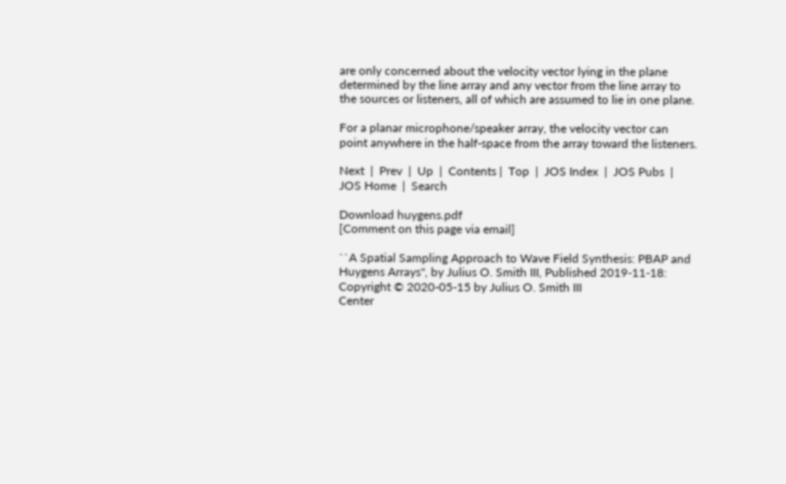are only concerned about the velocity vector lying in the plane determined by the line array and any vector from the line array to the sources or listeners, all of which are assumed to lie in one plane.

For a planar microphone/speaker array, the velocity vector can point anywhere in the half-space from the array toward the listeners.

Next  |  Prev  |  Up  |  Contents |  Top  |  JOS Index  |  JOS Pubs  |  JOS Home  |  Search

Download huygens.pdf
[Comment on this page via email]

``A Spatial Sampling Approach to Wave Field Synthesis: PBAP and Huygens Arrays'', by Julius O. Smith III, Published 2019-11-18:
Copyright © 2020-05-15 by Julius O. Smith III
Center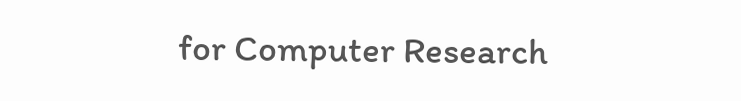for Computer Research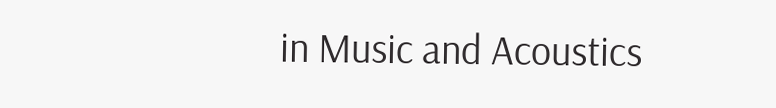in Music and Acoustics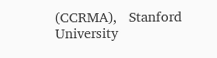(CCRMA),   Stanford University